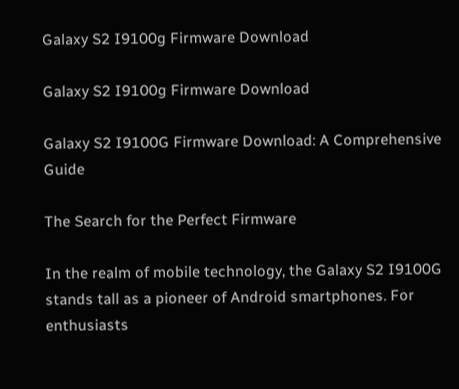Galaxy S2 I9100g Firmware Download

Galaxy S2 I9100g Firmware Download

Galaxy S2 I9100G Firmware Download: A Comprehensive Guide

The Search for the Perfect Firmware

In the realm of mobile technology, the Galaxy S2 I9100G stands tall as a pioneer of Android smartphones. For enthusiasts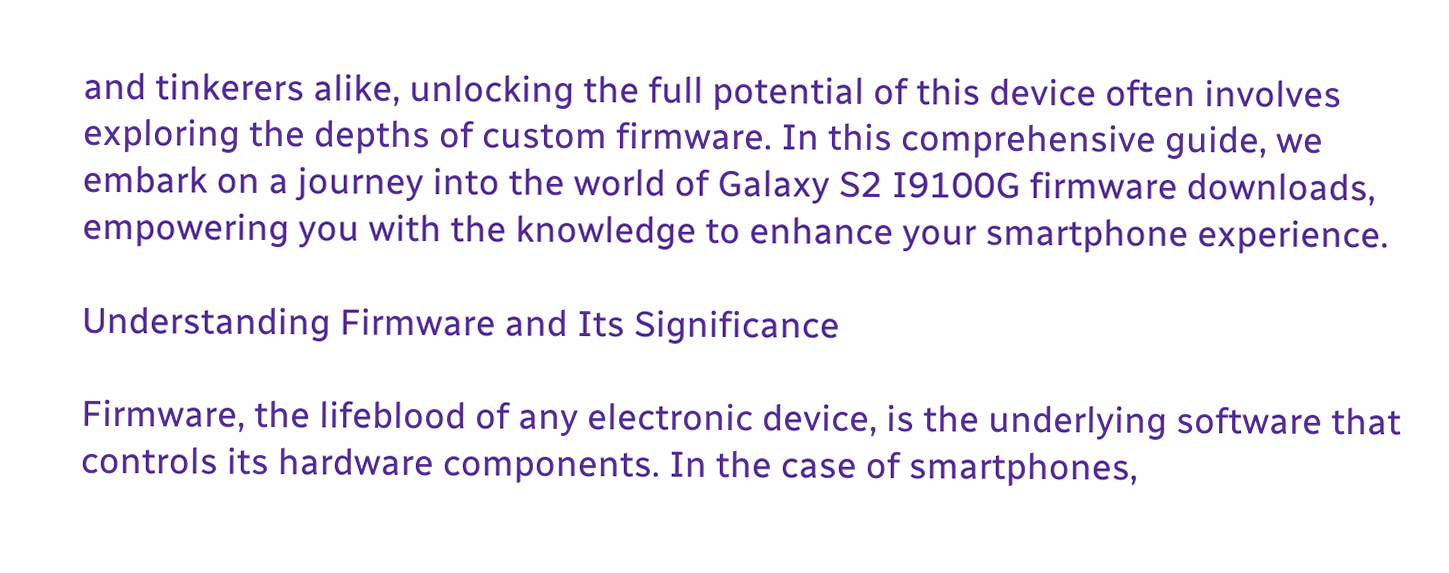and tinkerers alike, unlocking the full potential of this device often involves exploring the depths of custom firmware. In this comprehensive guide, we embark on a journey into the world of Galaxy S2 I9100G firmware downloads, empowering you with the knowledge to enhance your smartphone experience.

Understanding Firmware and Its Significance

Firmware, the lifeblood of any electronic device, is the underlying software that controls its hardware components. In the case of smartphones,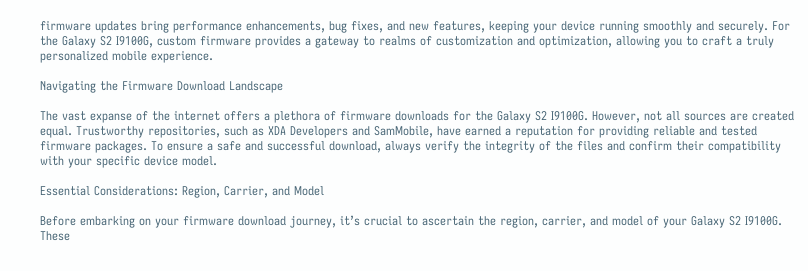firmware updates bring performance enhancements, bug fixes, and new features, keeping your device running smoothly and securely. For the Galaxy S2 I9100G, custom firmware provides a gateway to realms of customization and optimization, allowing you to craft a truly personalized mobile experience.

Navigating the Firmware Download Landscape

The vast expanse of the internet offers a plethora of firmware downloads for the Galaxy S2 I9100G. However, not all sources are created equal. Trustworthy repositories, such as XDA Developers and SamMobile, have earned a reputation for providing reliable and tested firmware packages. To ensure a safe and successful download, always verify the integrity of the files and confirm their compatibility with your specific device model.

Essential Considerations: Region, Carrier, and Model

Before embarking on your firmware download journey, it’s crucial to ascertain the region, carrier, and model of your Galaxy S2 I9100G. These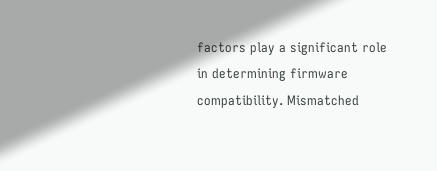factors play a significant role in determining firmware compatibility. Mismatched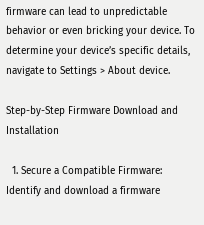firmware can lead to unpredictable behavior or even bricking your device. To determine your device’s specific details, navigate to Settings > About device.

Step-by-Step Firmware Download and Installation

  1. Secure a Compatible Firmware: Identify and download a firmware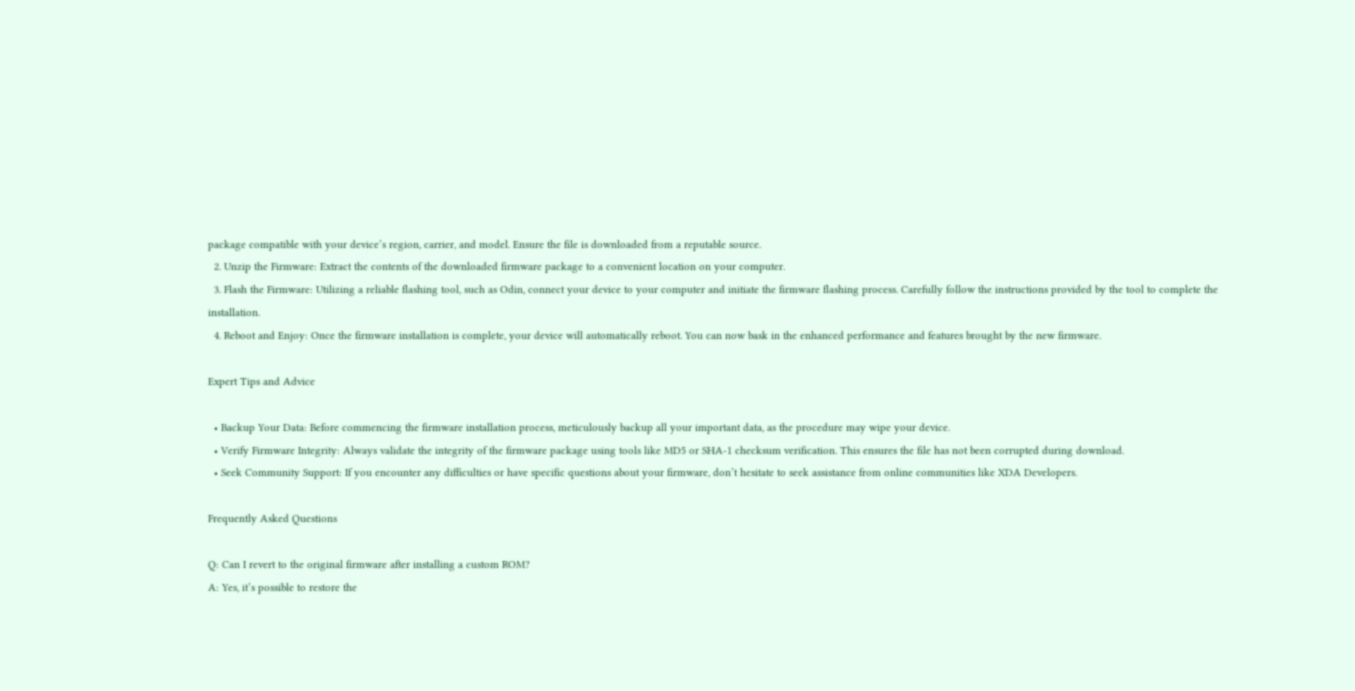package compatible with your device’s region, carrier, and model. Ensure the file is downloaded from a reputable source.
  2. Unzip the Firmware: Extract the contents of the downloaded firmware package to a convenient location on your computer.
  3. Flash the Firmware: Utilizing a reliable flashing tool, such as Odin, connect your device to your computer and initiate the firmware flashing process. Carefully follow the instructions provided by the tool to complete the installation.
  4. Reboot and Enjoy: Once the firmware installation is complete, your device will automatically reboot. You can now bask in the enhanced performance and features brought by the new firmware.

Expert Tips and Advice

  • Backup Your Data: Before commencing the firmware installation process, meticulously backup all your important data, as the procedure may wipe your device.
  • Verify Firmware Integrity: Always validate the integrity of the firmware package using tools like MD5 or SHA-1 checksum verification. This ensures the file has not been corrupted during download.
  • Seek Community Support: If you encounter any difficulties or have specific questions about your firmware, don’t hesitate to seek assistance from online communities like XDA Developers.

Frequently Asked Questions

Q: Can I revert to the original firmware after installing a custom ROM?
A: Yes, it’s possible to restore the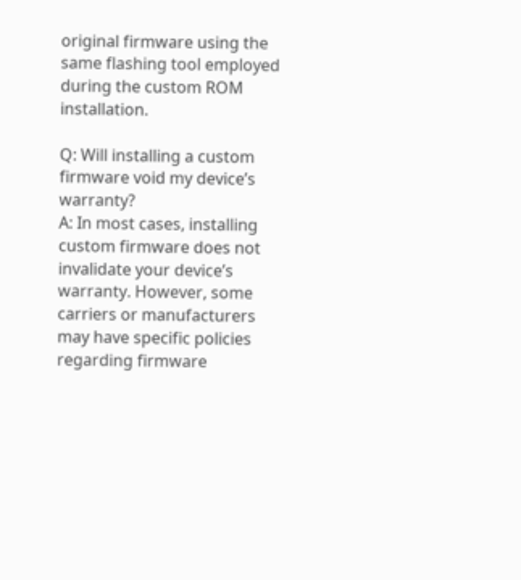original firmware using the same flashing tool employed during the custom ROM installation.

Q: Will installing a custom firmware void my device’s warranty?
A: In most cases, installing custom firmware does not invalidate your device’s warranty. However, some carriers or manufacturers may have specific policies regarding firmware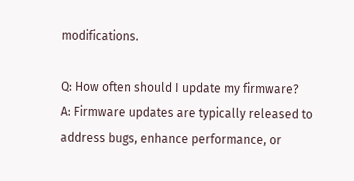modifications.

Q: How often should I update my firmware?
A: Firmware updates are typically released to address bugs, enhance performance, or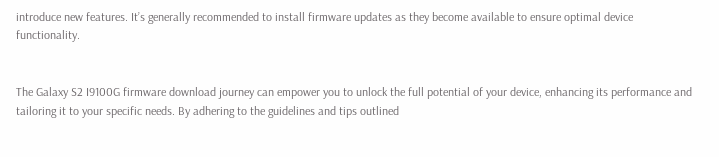introduce new features. It’s generally recommended to install firmware updates as they become available to ensure optimal device functionality.


The Galaxy S2 I9100G firmware download journey can empower you to unlock the full potential of your device, enhancing its performance and tailoring it to your specific needs. By adhering to the guidelines and tips outlined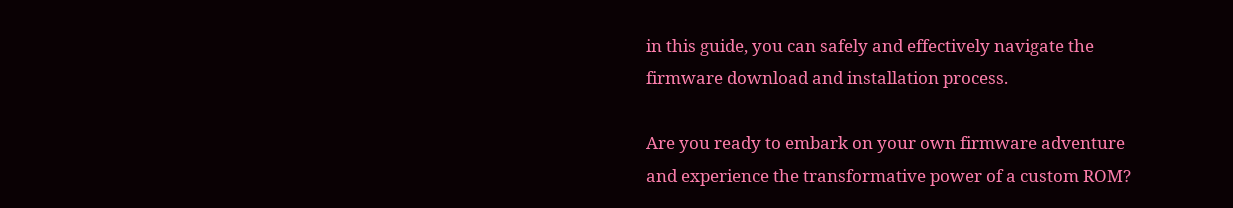in this guide, you can safely and effectively navigate the firmware download and installation process.

Are you ready to embark on your own firmware adventure and experience the transformative power of a custom ROM?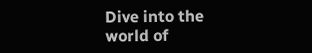Dive into the world of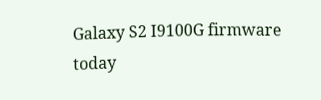Galaxy S2 I9100G firmware today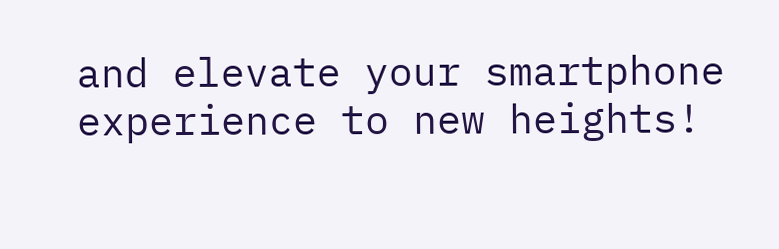and elevate your smartphone experience to new heights!